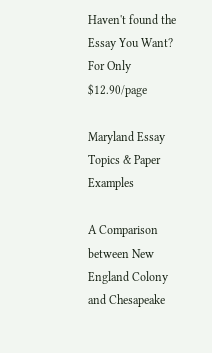Haven't found the Essay You Want?
For Only $12.90/page

Maryland Essay Topics & Paper Examples

A Comparison between New England Colony and Chesapeake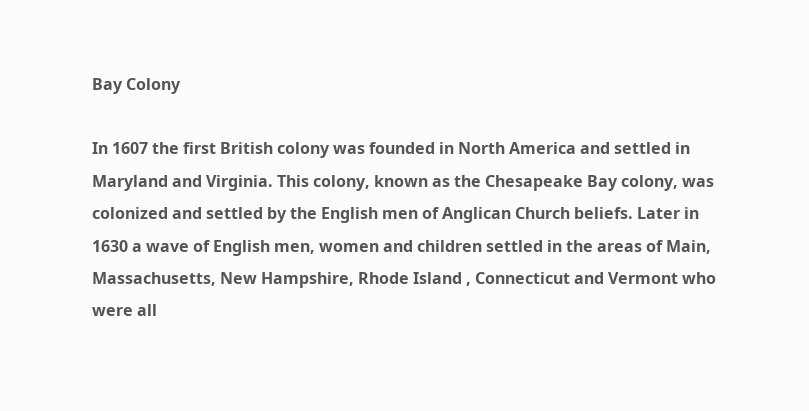Bay Colony

In 1607 the first British colony was founded in North America and settled in Maryland and Virginia. This colony, known as the Chesapeake Bay colony, was colonized and settled by the English men of Anglican Church beliefs. Later in 1630 a wave of English men, women and children settled in the areas of Main, Massachusetts, New Hampshire, Rhode Island , Connecticut and Vermont who were all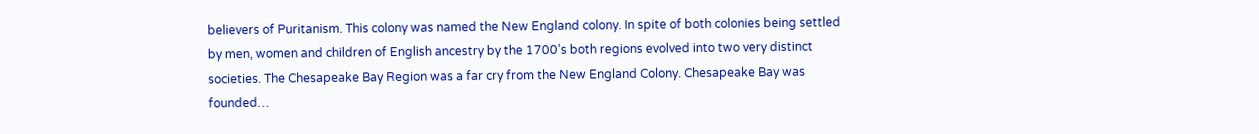believers of Puritanism. This colony was named the New England colony. In spite of both colonies being settled by men, women and children of English ancestry by the 1700’s both regions evolved into two very distinct societies. The Chesapeake Bay Region was a far cry from the New England Colony. Chesapeake Bay was founded…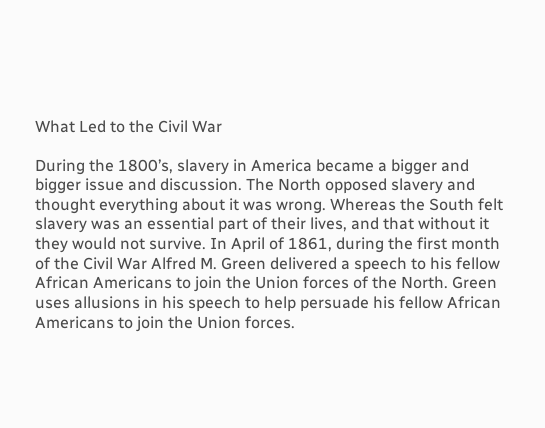What Led to the Civil War

During the 1800’s, slavery in America became a bigger and bigger issue and discussion. The North opposed slavery and thought everything about it was wrong. Whereas the South felt slavery was an essential part of their lives, and that without it they would not survive. In April of 1861, during the first month of the Civil War Alfred M. Green delivered a speech to his fellow African Americans to join the Union forces of the North. Green uses allusions in his speech to help persuade his fellow African Americans to join the Union forces.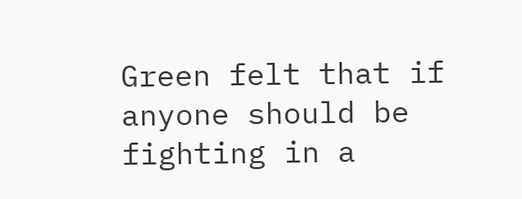Green felt that if anyone should be fighting in a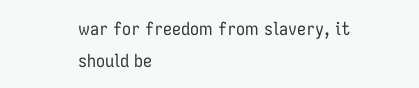war for freedom from slavery, it should be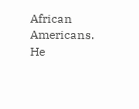African Americans. He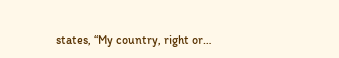states, “My country, right or…